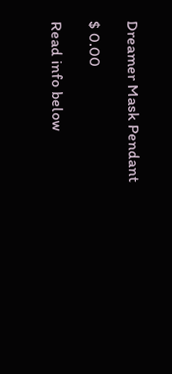Dreamer Mask Pendant

$ 0.00

Read info below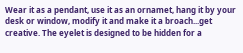Wear it as a pendant, use it as an ornamet, hang it by your desk or window, modify it and make it a broach...get creative. The eyelet is designed to be hidden for a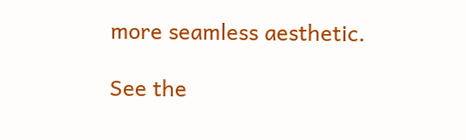more seamless aesthetic.

See the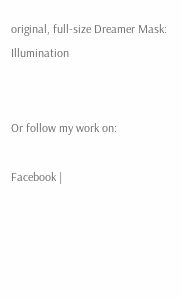original, full-size Dreamer Mask: Illumination


Or follow my work on:

Facebook |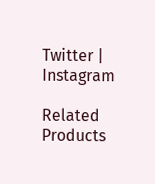Twitter | Instagram

Related Products